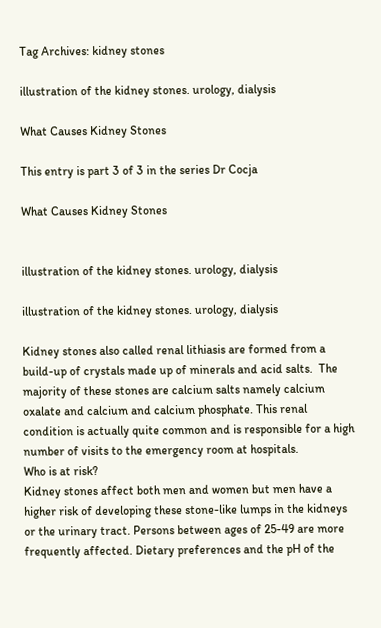Tag Archives: kidney stones

illustration of the kidney stones. urology, dialysis

What Causes Kidney Stones

This entry is part 3 of 3 in the series Dr Cocja

What Causes Kidney Stones


illustration of the kidney stones. urology, dialysis

illustration of the kidney stones. urology, dialysis

Kidney stones also called renal lithiasis are formed from a build-up of crystals made up of minerals and acid salts.  The majority of these stones are calcium salts namely calcium oxalate and calcium and calcium phosphate. This renal condition is actually quite common and is responsible for a high number of visits to the emergency room at hospitals.
Who is at risk?
Kidney stones affect both men and women but men have a higher risk of developing these stone-like lumps in the kidneys or the urinary tract. Persons between ages of 25-49 are more frequently affected. Dietary preferences and the pH of the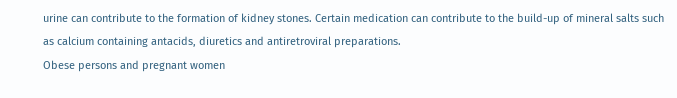urine can contribute to the formation of kidney stones. Certain medication can contribute to the build-up of mineral salts such as calcium containing antacids, diuretics and antiretroviral preparations.
Obese persons and pregnant women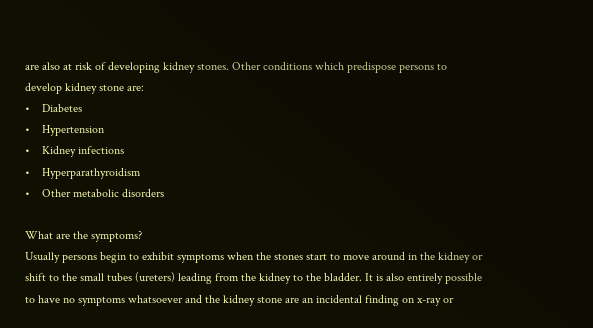are also at risk of developing kidney stones. Other conditions which predispose persons to develop kidney stone are:
•    Diabetes
•    Hypertension
•    Kidney infections
•    Hyperparathyroidism
•    Other metabolic disorders

What are the symptoms?
Usually persons begin to exhibit symptoms when the stones start to move around in the kidney or shift to the small tubes (ureters) leading from the kidney to the bladder. It is also entirely possible to have no symptoms whatsoever and the kidney stone are an incidental finding on x-ray or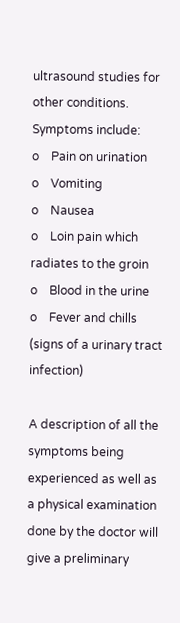ultrasound studies for other conditions.
Symptoms include:
o    Pain on urination
o    Vomiting
o    Nausea
o    Loin pain which radiates to the groin
o    Blood in the urine
o    Fever and chills (signs of a urinary tract infection)

A description of all the symptoms being experienced as well as a physical examination done by the doctor will give a preliminary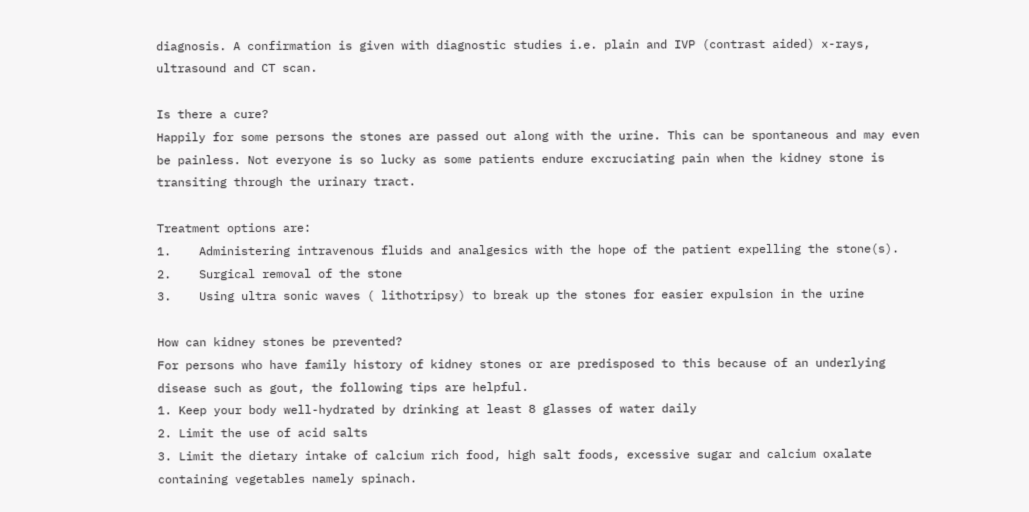diagnosis. A confirmation is given with diagnostic studies i.e. plain and IVP (contrast aided) x-rays, ultrasound and CT scan.

Is there a cure?
Happily for some persons the stones are passed out along with the urine. This can be spontaneous and may even be painless. Not everyone is so lucky as some patients endure excruciating pain when the kidney stone is transiting through the urinary tract.

Treatment options are:
1.    Administering intravenous fluids and analgesics with the hope of the patient expelling the stone(s).
2.    Surgical removal of the stone
3.    Using ultra sonic waves ( lithotripsy) to break up the stones for easier expulsion in the urine

How can kidney stones be prevented?
For persons who have family history of kidney stones or are predisposed to this because of an underlying disease such as gout, the following tips are helpful.
1. Keep your body well-hydrated by drinking at least 8 glasses of water daily
2. Limit the use of acid salts
3. Limit the dietary intake of calcium rich food, high salt foods, excessive sugar and calcium oxalate containing vegetables namely spinach.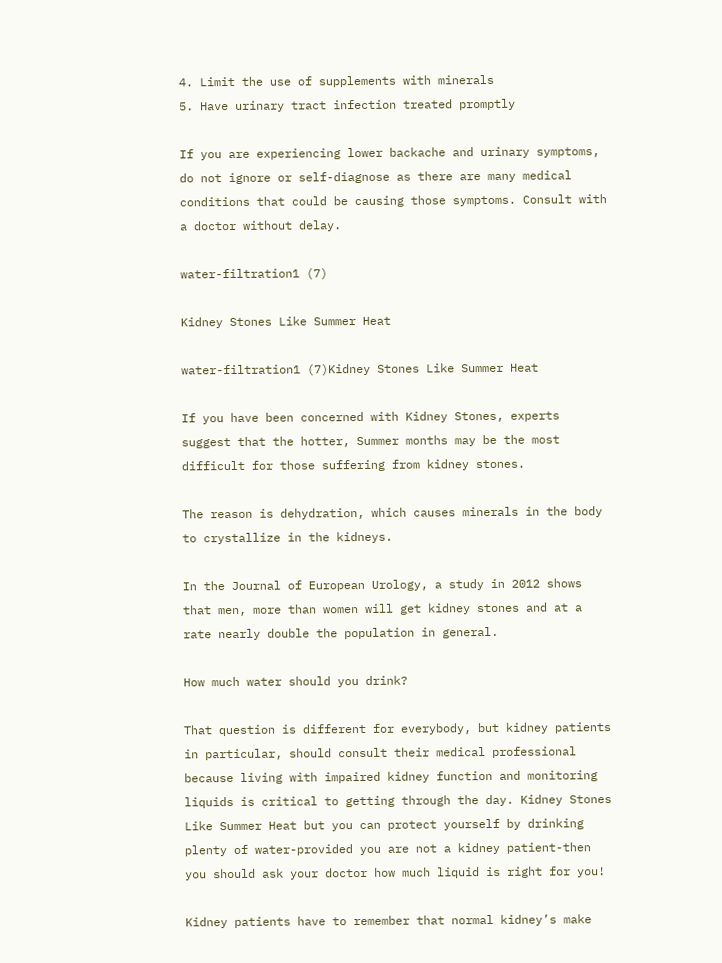4. Limit the use of supplements with minerals
5. Have urinary tract infection treated promptly

If you are experiencing lower backache and urinary symptoms, do not ignore or self-diagnose as there are many medical conditions that could be causing those symptoms. Consult with a doctor without delay.

water-filtration1 (7)

Kidney Stones Like Summer Heat

water-filtration1 (7)Kidney Stones Like Summer Heat

If you have been concerned with Kidney Stones, experts suggest that the hotter, Summer months may be the most difficult for those suffering from kidney stones.

The reason is dehydration, which causes minerals in the body to crystallize in the kidneys.

In the Journal of European Urology, a study in 2012 shows that men, more than women will get kidney stones and at a rate nearly double the population in general.

How much water should you drink?

That question is different for everybody, but kidney patients in particular, should consult their medical professional because living with impaired kidney function and monitoring liquids is critical to getting through the day. Kidney Stones Like Summer Heat but you can protect yourself by drinking plenty of water-provided you are not a kidney patient-then you should ask your doctor how much liquid is right for you!

Kidney patients have to remember that normal kidney’s make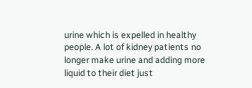urine which is expelled in healthy people. A lot of kidney patients no longer make urine and adding more liquid to their diet just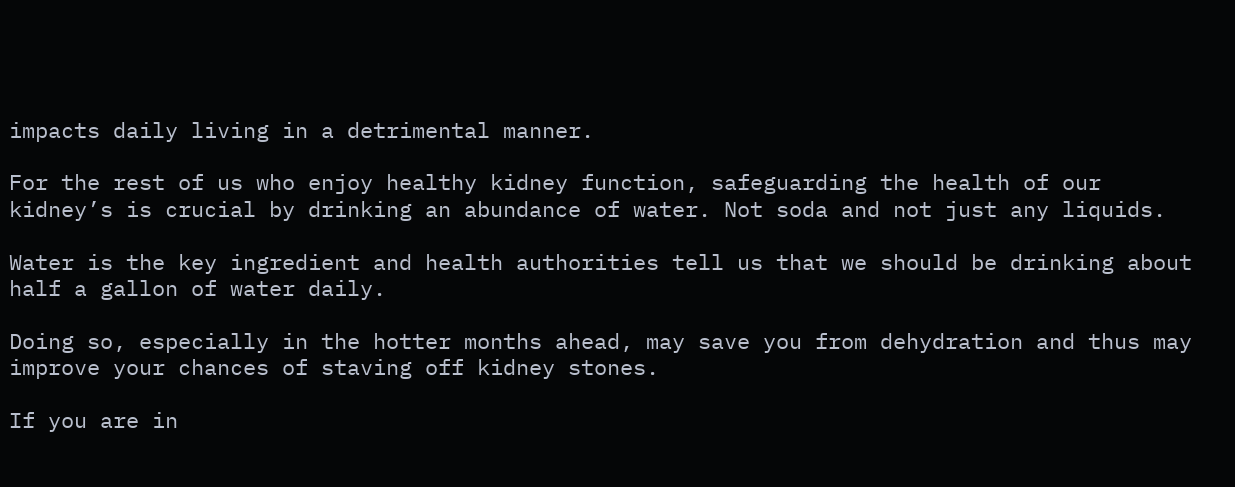impacts daily living in a detrimental manner.

For the rest of us who enjoy healthy kidney function, safeguarding the health of our kidney’s is crucial by drinking an abundance of water. Not soda and not just any liquids.

Water is the key ingredient and health authorities tell us that we should be drinking about half a gallon of water daily.

Doing so, especially in the hotter months ahead, may save you from dehydration and thus may improve your chances of staving off kidney stones.

If you are in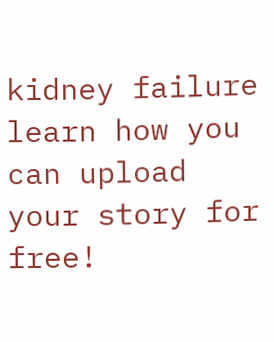kidney failure learn how you can upload your story for free!